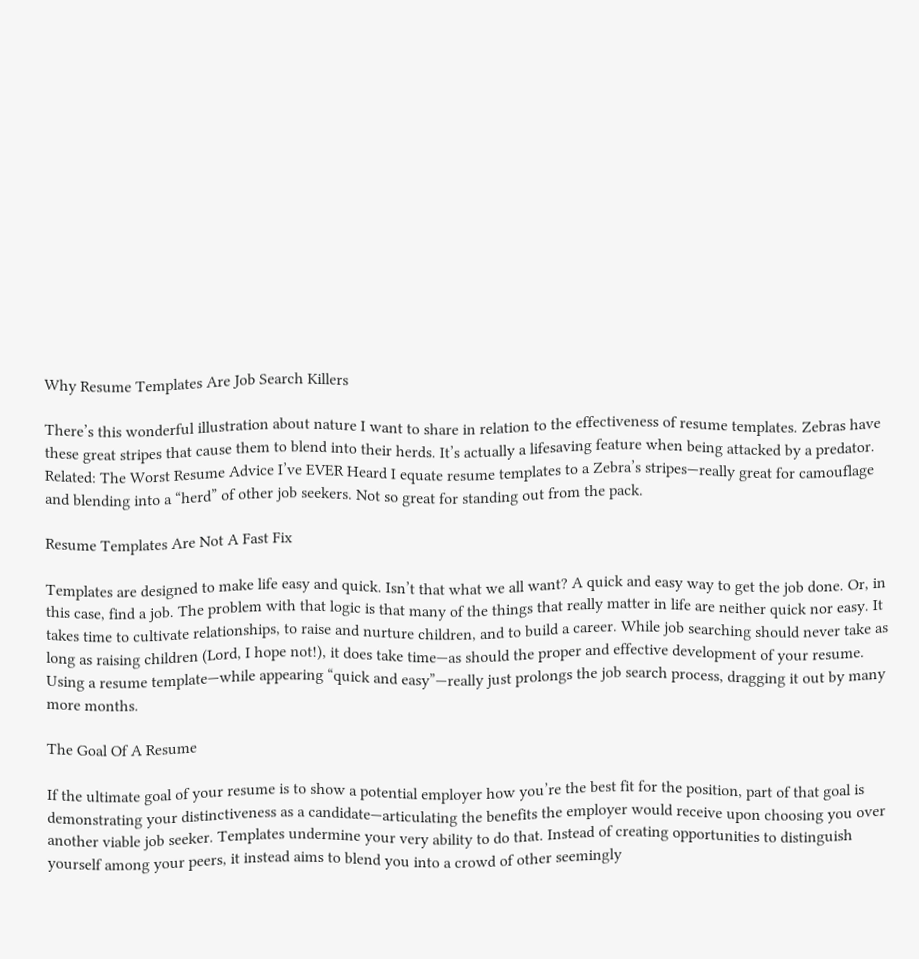Why Resume Templates Are Job Search Killers

There’s this wonderful illustration about nature I want to share in relation to the effectiveness of resume templates. Zebras have these great stripes that cause them to blend into their herds. It’s actually a lifesaving feature when being attacked by a predator. Related: The Worst Resume Advice I’ve EVER Heard I equate resume templates to a Zebra’s stripes—really great for camouflage and blending into a “herd” of other job seekers. Not so great for standing out from the pack.

Resume Templates Are Not A Fast Fix

Templates are designed to make life easy and quick. Isn’t that what we all want? A quick and easy way to get the job done. Or, in this case, find a job. The problem with that logic is that many of the things that really matter in life are neither quick nor easy. It takes time to cultivate relationships, to raise and nurture children, and to build a career. While job searching should never take as long as raising children (Lord, I hope not!), it does take time—as should the proper and effective development of your resume. Using a resume template—while appearing “quick and easy”—really just prolongs the job search process, dragging it out by many more months.

The Goal Of A Resume

If the ultimate goal of your resume is to show a potential employer how you’re the best fit for the position, part of that goal is demonstrating your distinctiveness as a candidate—articulating the benefits the employer would receive upon choosing you over another viable job seeker. Templates undermine your very ability to do that. Instead of creating opportunities to distinguish yourself among your peers, it instead aims to blend you into a crowd of other seemingly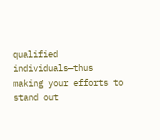qualified individuals—thus making your efforts to stand out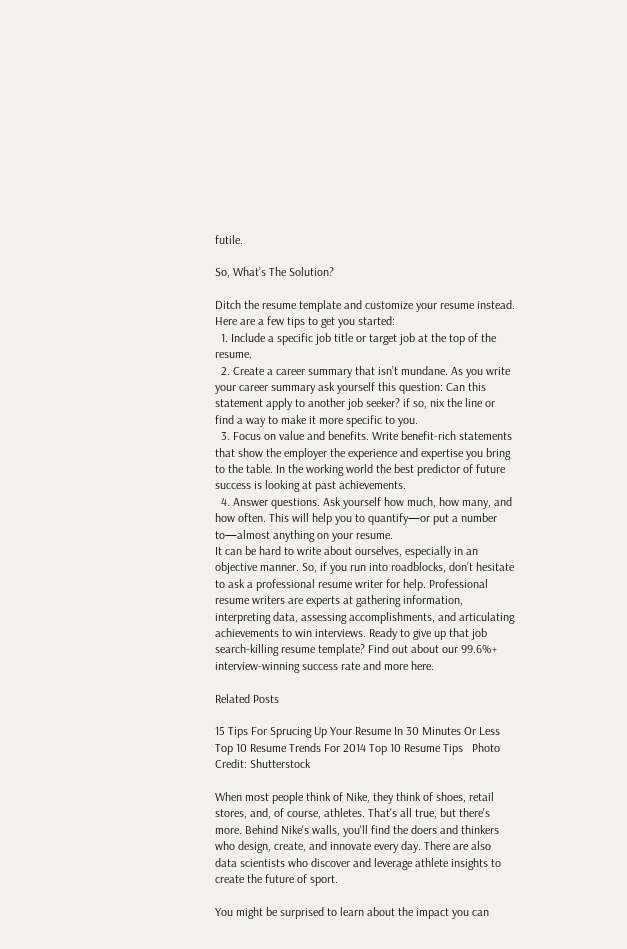futile.

So, What’s The Solution?

Ditch the resume template and customize your resume instead. Here are a few tips to get you started:
  1. Include a specific job title or target job at the top of the resume.
  2. Create a career summary that isn’t mundane. As you write your career summary ask yourself this question: Can this statement apply to another job seeker? if so, nix the line or find a way to make it more specific to you.
  3. Focus on value and benefits. Write benefit-rich statements that show the employer the experience and expertise you bring to the table. In the working world the best predictor of future success is looking at past achievements.
  4. Answer questions. Ask yourself how much, how many, and how often. This will help you to quantify—or put a number to—almost anything on your resume.
It can be hard to write about ourselves, especially in an objective manner. So, if you run into roadblocks, don’t hesitate to ask a professional resume writer for help. Professional resume writers are experts at gathering information, interpreting data, assessing accomplishments, and articulating achievements to win interviews. Ready to give up that job search-killing resume template? Find out about our 99.6%+ interview-winning success rate and more here.

Related Posts

15 Tips For Sprucing Up Your Resume In 30 Minutes Or Less Top 10 Resume Trends For 2014 Top 10 Resume Tips   Photo Credit: Shutterstock

When most people think of Nike, they think of shoes, retail stores, and, of course, athletes. That's all true, but there's more. Behind Nike's walls, you'll find the doers and thinkers who design, create, and innovate every day. There are also data scientists who discover and leverage athlete insights to create the future of sport.

You might be surprised to learn about the impact you can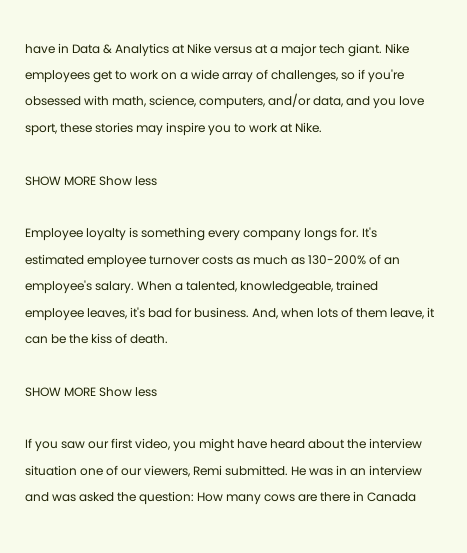have in Data & Analytics at Nike versus at a major tech giant. Nike employees get to work on a wide array of challenges, so if you're obsessed with math, science, computers, and/or data, and you love sport, these stories may inspire you to work at Nike.

SHOW MORE Show less

Employee loyalty is something every company longs for. It's estimated employee turnover costs as much as 130-200% of an employee's salary. When a talented, knowledgeable, trained employee leaves, it's bad for business. And, when lots of them leave, it can be the kiss of death.

SHOW MORE Show less

If you saw our first video, you might have heard about the interview situation one of our viewers, Remi submitted. He was in an interview and was asked the question: How many cows are there in Canada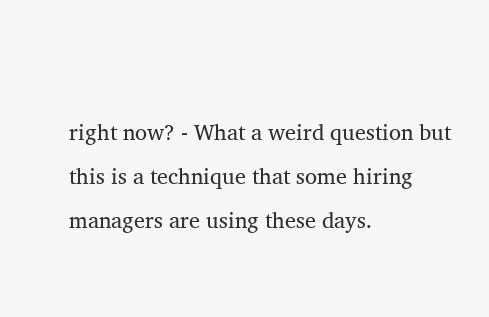right now? - What a weird question but this is a technique that some hiring managers are using these days.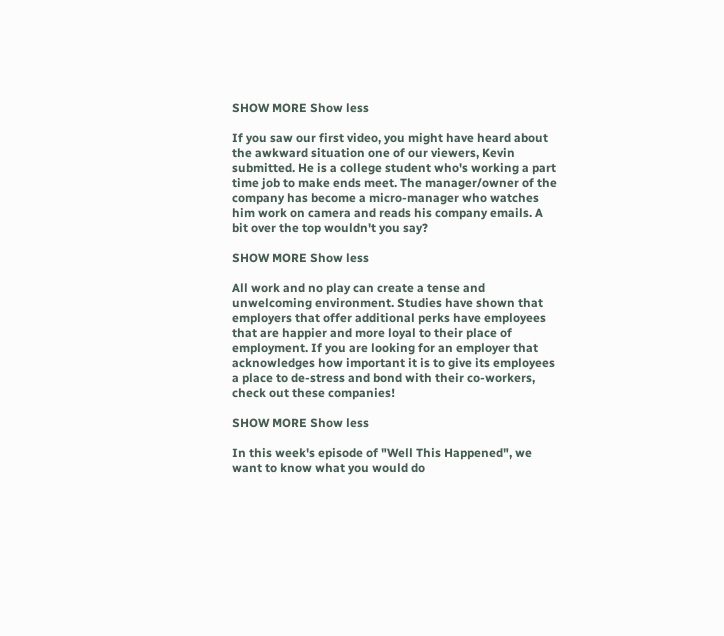SHOW MORE Show less

If you saw our first video, you might have heard about the awkward situation one of our viewers, Kevin submitted. He is a college student who's working a part time job to make ends meet. The manager/owner of the company has become a micro-manager who watches him work on camera and reads his company emails. A bit over the top wouldn't you say?

SHOW MORE Show less

All work and no play can create a tense and unwelcoming environment. Studies have shown that employers that offer additional perks have employees that are happier and more loyal to their place of employment. If you are looking for an employer that acknowledges how important it is to give its employees a place to de-stress and bond with their co-workers, check out these companies!

SHOW MORE Show less

In this week's episode of "Well This Happened", we want to know what you would do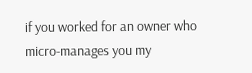if you worked for an owner who micro-manages you my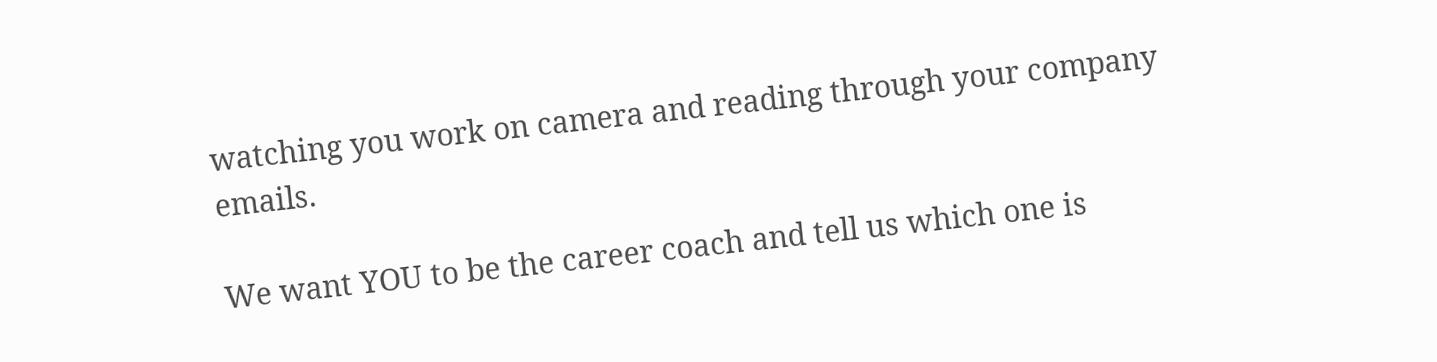watching you work on camera and reading through your company emails.

We want YOU to be the career coach and tell us which one is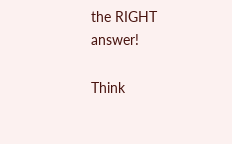the RIGHT answer!

Think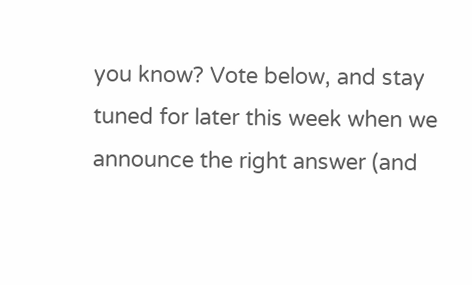you know? Vote below, and stay tuned for later this week when we announce the right answer (and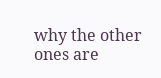why the other ones are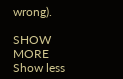wrong).

SHOW MORE Show less